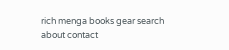rich menga books gear search about contact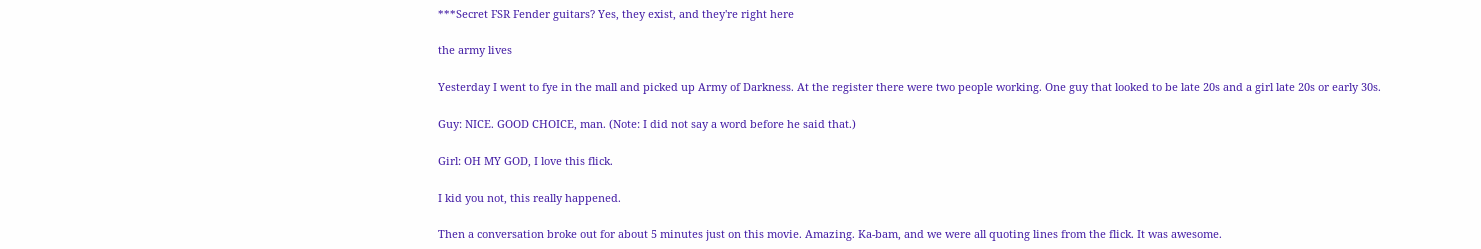***Secret FSR Fender guitars? Yes, they exist, and they're right here

the army lives

Yesterday I went to fye in the mall and picked up Army of Darkness. At the register there were two people working. One guy that looked to be late 20s and a girl late 20s or early 30s.

Guy: NICE. GOOD CHOICE, man. (Note: I did not say a word before he said that.)

Girl: OH MY GOD, I love this flick.

I kid you not, this really happened.

Then a conversation broke out for about 5 minutes just on this movie. Amazing. Ka-bam, and we were all quoting lines from the flick. It was awesome.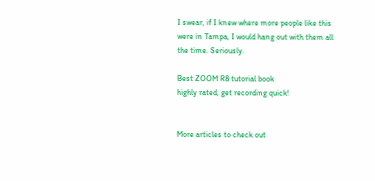I swear, if I knew where more people like this were in Tampa, I would hang out with them all the time. Seriously.

Best ZOOM R8 tutorial book
highly rated, get recording quick!


More articles to check out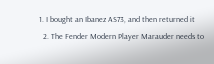1. I bought an Ibanez AS73, and then returned it
  2. The Fender Modern Player Marauder needs to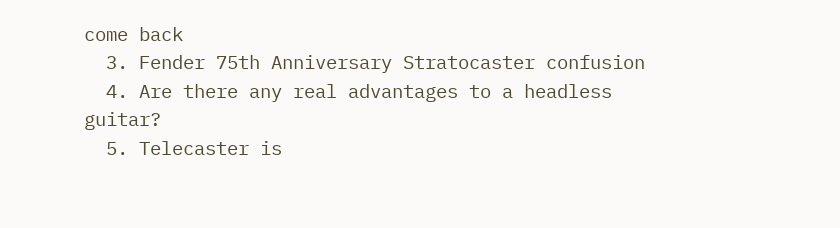come back
  3. Fender 75th Anniversary Stratocaster confusion
  4. Are there any real advantages to a headless guitar?
  5. Telecaster is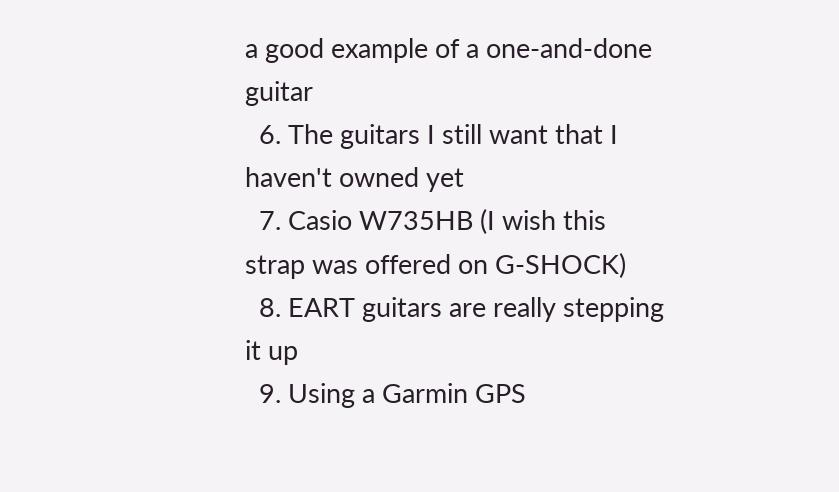a good example of a one-and-done guitar
  6. The guitars I still want that I haven't owned yet
  7. Casio W735HB (I wish this strap was offered on G-SHOCK)
  8. EART guitars are really stepping it up
  9. Using a Garmin GPS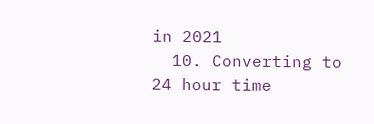in 2021
  10. Converting to 24 hour time